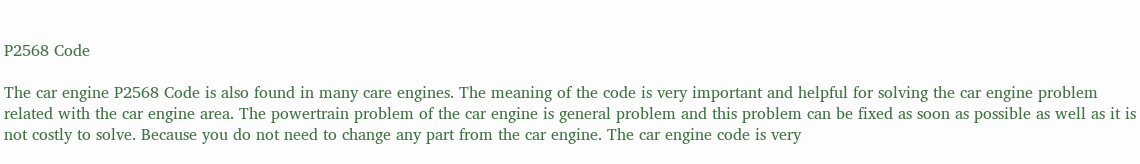P2568 Code

The car engine P2568 Code is also found in many care engines. The meaning of the code is very important and helpful for solving the car engine problem related with the car engine area. The powertrain problem of the car engine is general problem and this problem can be fixed as soon as possible as well as it is not costly to solve. Because you do not need to change any part from the car engine. The car engine code is very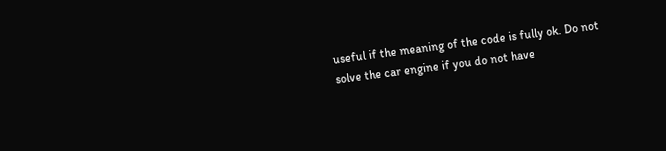useful if the meaning of the code is fully ok. Do not solve the car engine if you do not have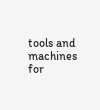tools and machines for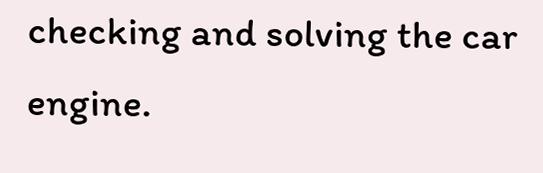checking and solving the car engine.